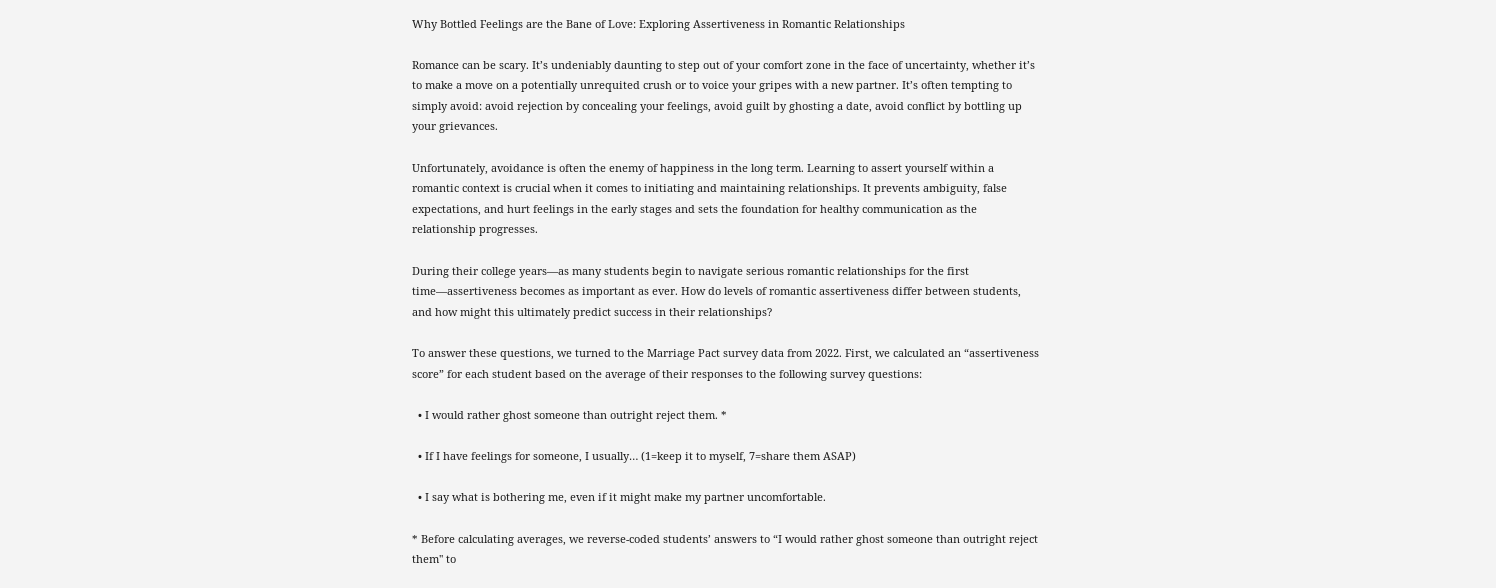Why Bottled Feelings are the Bane of Love: Exploring Assertiveness in Romantic Relationships

Romance can be scary. It’s undeniably daunting to step out of your comfort zone in the face of uncertainty, whether it’s to make a move on a potentially unrequited crush or to voice your gripes with a new partner. It’s often tempting to simply avoid: avoid rejection by concealing your feelings, avoid guilt by ghosting a date, avoid conflict by bottling up your grievances.

Unfortunately, avoidance is often the enemy of happiness in the long term. Learning to assert yourself within a romantic context is crucial when it comes to initiating and maintaining relationships. It prevents ambiguity, false expectations, and hurt feelings in the early stages and sets the foundation for healthy communication as the relationship progresses.

During their college years—as many students begin to navigate serious romantic relationships for the first time—assertiveness becomes as important as ever. How do levels of romantic assertiveness differ between students, and how might this ultimately predict success in their relationships?

To answer these questions, we turned to the Marriage Pact survey data from 2022. First, we calculated an “assertiveness score” for each student based on the average of their responses to the following survey questions:

  • I would rather ghost someone than outright reject them. *

  • If I have feelings for someone, I usually… (1=keep it to myself, 7=share them ASAP)

  • I say what is bothering me, even if it might make my partner uncomfortable.

* Before calculating averages, we reverse-coded students’ answers to “I would rather ghost someone than outright reject them'' to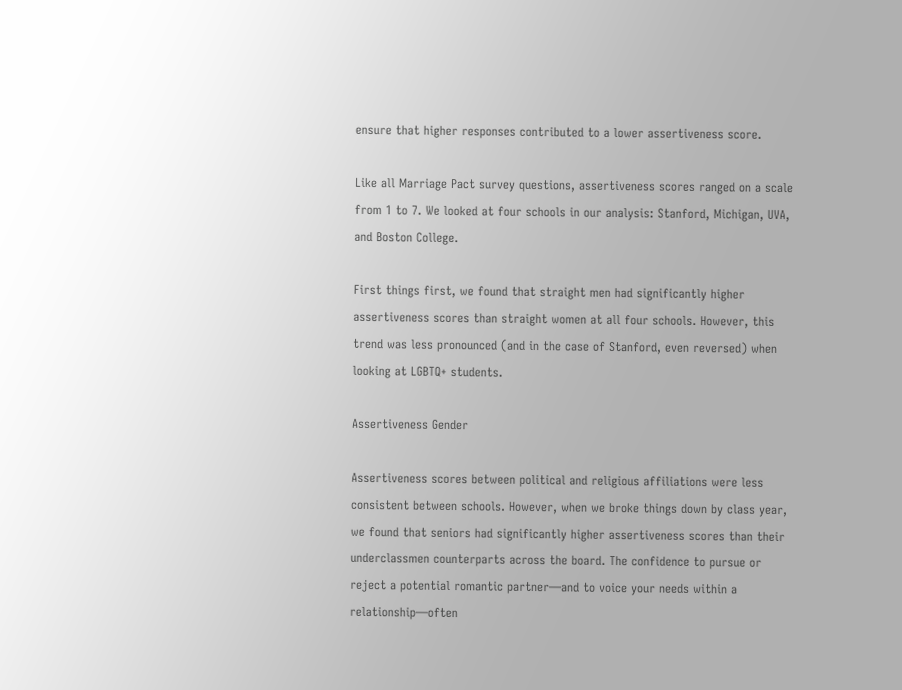ensure that higher responses contributed to a lower assertiveness score.

Like all Marriage Pact survey questions, assertiveness scores ranged on a scale from 1 to 7. We looked at four schools in our analysis: Stanford, Michigan, UVA, and Boston College.

First things first, we found that straight men had significantly higher assertiveness scores than straight women at all four schools. However, this trend was less pronounced (and in the case of Stanford, even reversed) when looking at LGBTQ+ students.

Assertiveness Gender

Assertiveness scores between political and religious affiliations were less consistent between schools. However, when we broke things down by class year, we found that seniors had significantly higher assertiveness scores than their underclassmen counterparts across the board. The confidence to pursue or reject a potential romantic partner—and to voice your needs within a relationship—often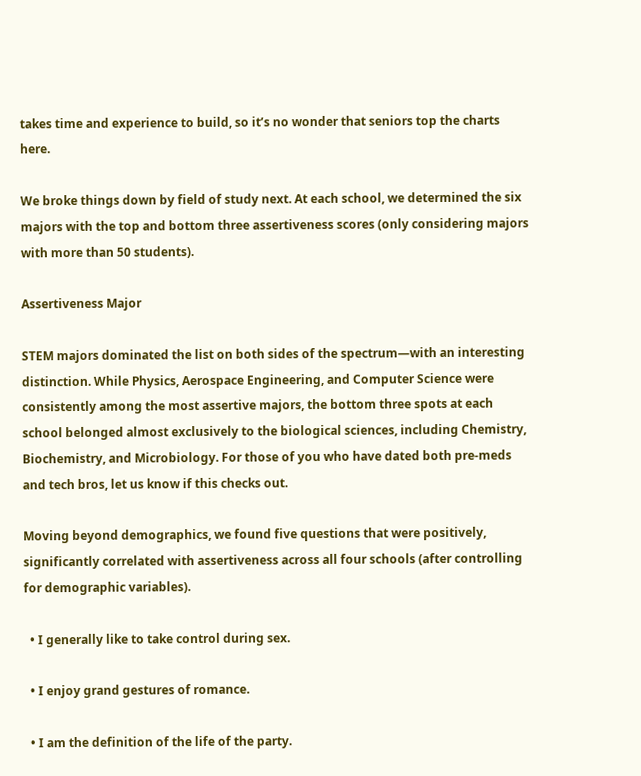takes time and experience to build, so it’s no wonder that seniors top the charts here.

We broke things down by field of study next. At each school, we determined the six majors with the top and bottom three assertiveness scores (only considering majors with more than 50 students).

Assertiveness Major

STEM majors dominated the list on both sides of the spectrum—with an interesting distinction. While Physics, Aerospace Engineering, and Computer Science were consistently among the most assertive majors, the bottom three spots at each school belonged almost exclusively to the biological sciences, including Chemistry, Biochemistry, and Microbiology. For those of you who have dated both pre-meds and tech bros, let us know if this checks out.

Moving beyond demographics, we found five questions that were positively, significantly correlated with assertiveness across all four schools (after controlling for demographic variables).

  • I generally like to take control during sex.

  • I enjoy grand gestures of romance.

  • I am the definition of the life of the party.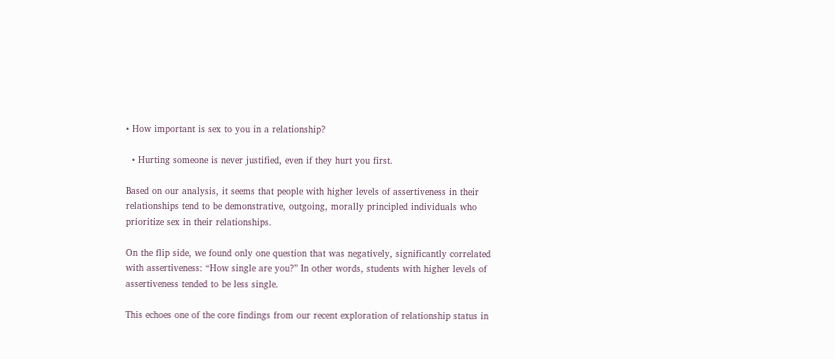• How important is sex to you in a relationship?

  • Hurting someone is never justified, even if they hurt you first.

Based on our analysis, it seems that people with higher levels of assertiveness in their relationships tend to be demonstrative, outgoing, morally principled individuals who prioritize sex in their relationships.

On the flip side, we found only one question that was negatively, significantly correlated with assertiveness: “How single are you?” In other words, students with higher levels of assertiveness tended to be less single.

This echoes one of the core findings from our recent exploration of relationship status in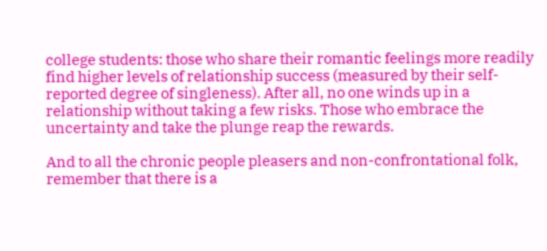college students: those who share their romantic feelings more readily find higher levels of relationship success (measured by their self-reported degree of singleness). After all, no one winds up in a relationship without taking a few risks. Those who embrace the uncertainty and take the plunge reap the rewards.

And to all the chronic people pleasers and non-confrontational folk, remember that there is a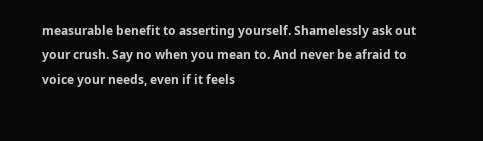measurable benefit to asserting yourself. Shamelessly ask out your crush. Say no when you mean to. And never be afraid to voice your needs, even if it feels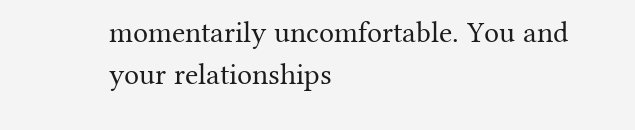momentarily uncomfortable. You and your relationships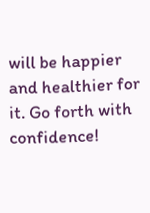will be happier and healthier for it. Go forth with confidence!